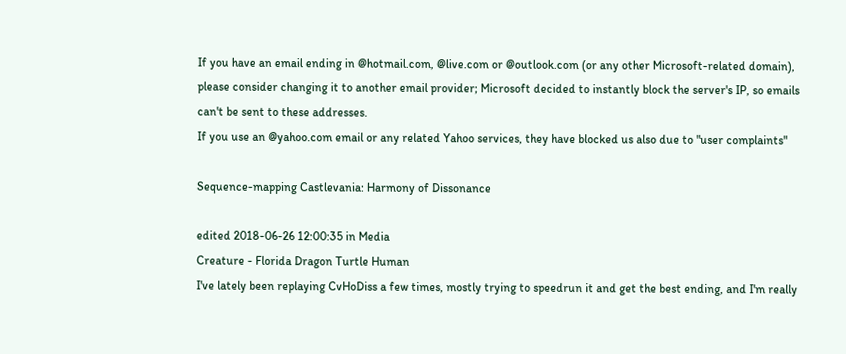If you have an email ending in @hotmail.com, @live.com or @outlook.com (or any other Microsoft-related domain), please consider changing it to another email provider; Microsoft decided to instantly block the server's IP, so emails can't be sent to these addresses.
If you use an @yahoo.com email or any related Yahoo services, they have blocked us also due to "user complaints"

Sequence-mapping Castlevania: Harmony of Dissonance

edited 2018-06-26 12:00:35 in Media
Creature - Florida Dragon Turtle Human
I've lately been replaying CvHoDiss a few times, mostly trying to speedrun it and get the best ending, and I'm really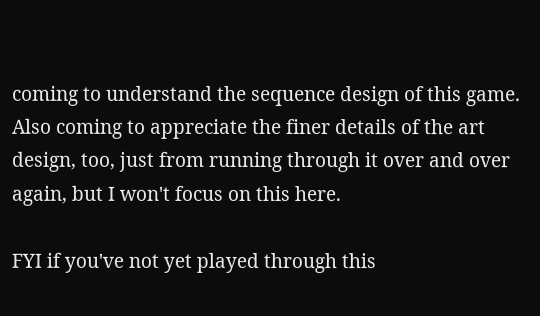coming to understand the sequence design of this game.  Also coming to appreciate the finer details of the art design, too, just from running through it over and over again, but I won't focus on this here.

FYI if you've not yet played through this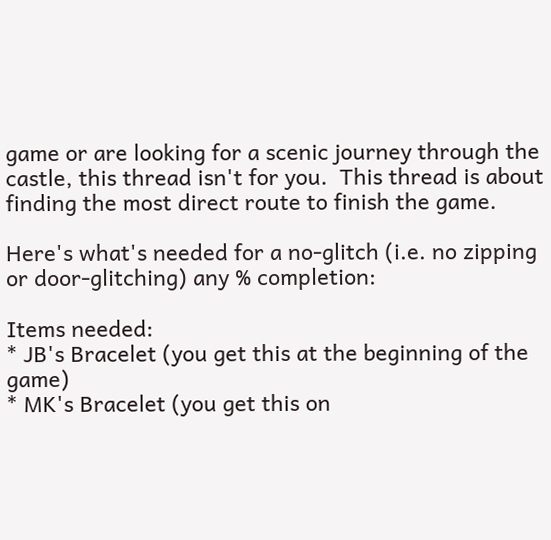game or are looking for a scenic journey through the castle, this thread isn't for you.  This thread is about finding the most direct route to finish the game.

Here's what's needed for a no-glitch (i.e. no zipping or door-glitching) any % completion:

Items needed:
* JB's Bracelet (you get this at the beginning of the game)
* MK's Bracelet (you get this on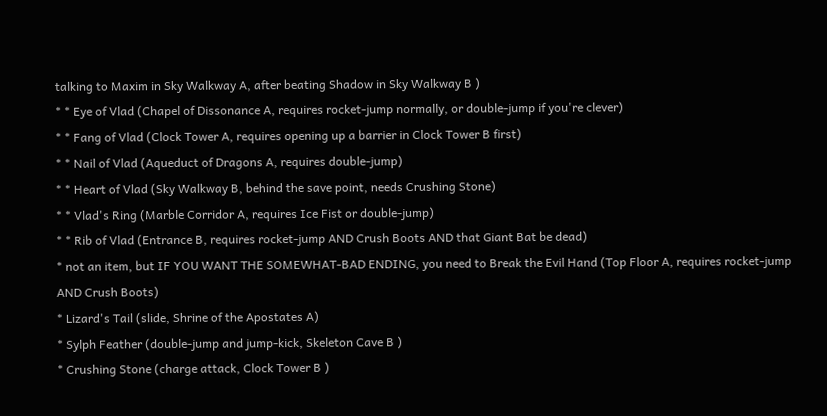talking to Maxim in Sky Walkway A, after beating Shadow in Sky Walkway B )
* * Eye of Vlad (Chapel of Dissonance A, requires rocket-jump normally, or double-jump if you're clever)
* * Fang of Vlad (Clock Tower A, requires opening up a barrier in Clock Tower B first)
* * Nail of Vlad (Aqueduct of Dragons A, requires double-jump)
* * Heart of Vlad (Sky Walkway B, behind the save point, needs Crushing Stone)
* * Vlad's Ring (Marble Corridor A, requires Ice Fist or double-jump)
* * Rib of Vlad (Entrance B, requires rocket-jump AND Crush Boots AND that Giant Bat be dead)
* not an item, but IF YOU WANT THE SOMEWHAT-BAD ENDING, you need to Break the Evil Hand (Top Floor A, requires rocket-jump AND Crush Boots)
* Lizard's Tail (slide, Shrine of the Apostates A)
* Sylph Feather (double-jump and jump-kick, Skeleton Cave B )
* Crushing Stone (charge attack, Clock Tower B )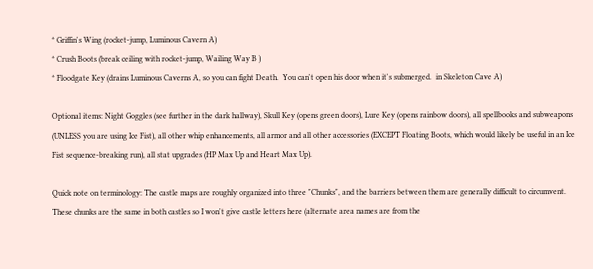* Griffin's Wing (rocket-jump, Luminous Cavern A)
* Crush Boots (break ceiling with rocket-jump, Wailing Way B )
* Floodgate Key (drains Luminous Caverns A, so you can fight Death.  You can't open his door when it's submerged.  in Skeleton Cave A)

Optional items: Night Goggles (see further in the dark hallway), Skull Key (opens green doors), Lure Key (opens rainbow doors), all spellbooks and subweapons (UNLESS you are using Ice Fist), all other whip enhancements, all armor and all other accessories (EXCEPT Floating Boots, which would likely be useful in an Ice Fist sequence-breaking run), all stat upgrades (HP Max Up and Heart Max Up).

Quick note on terminology: The castle maps are roughly organized into three "Chunks", and the barriers between them are generally difficult to circumvent.  These chunks are the same in both castles so I won't give castle letters here (alternate area names are from the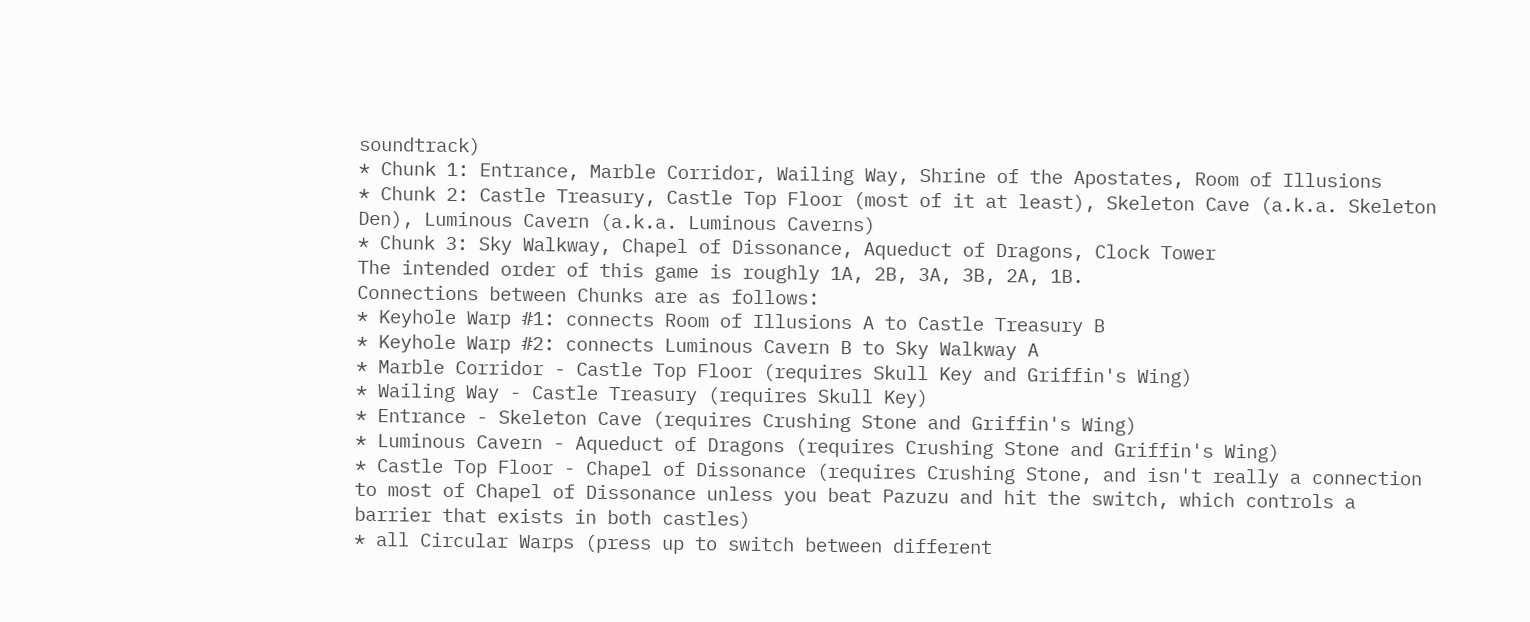soundtrack)
* Chunk 1: Entrance, Marble Corridor, Wailing Way, Shrine of the Apostates, Room of Illusions
* Chunk 2: Castle Treasury, Castle Top Floor (most of it at least), Skeleton Cave (a.k.a. Skeleton Den), Luminous Cavern (a.k.a. Luminous Caverns)
* Chunk 3: Sky Walkway, Chapel of Dissonance, Aqueduct of Dragons, Clock Tower
The intended order of this game is roughly 1A, 2B, 3A, 3B, 2A, 1B.
Connections between Chunks are as follows:
* Keyhole Warp #1: connects Room of Illusions A to Castle Treasury B
* Keyhole Warp #2: connects Luminous Cavern B to Sky Walkway A
* Marble Corridor - Castle Top Floor (requires Skull Key and Griffin's Wing)
* Wailing Way - Castle Treasury (requires Skull Key)
* Entrance - Skeleton Cave (requires Crushing Stone and Griffin's Wing)
* Luminous Cavern - Aqueduct of Dragons (requires Crushing Stone and Griffin's Wing)
* Castle Top Floor - Chapel of Dissonance (requires Crushing Stone, and isn't really a connection to most of Chapel of Dissonance unless you beat Pazuzu and hit the switch, which controls a barrier that exists in both castles)
* all Circular Warps (press up to switch between different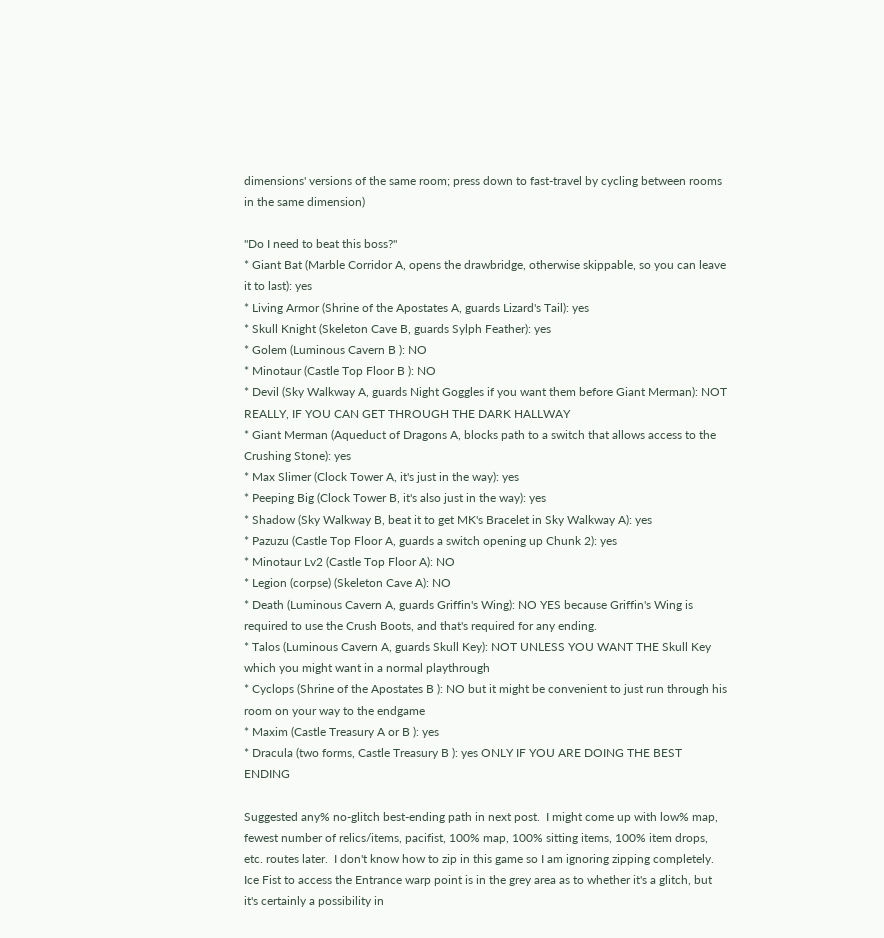dimensions' versions of the same room; press down to fast-travel by cycling between rooms in the same dimension)

"Do I need to beat this boss?"
* Giant Bat (Marble Corridor A, opens the drawbridge, otherwise skippable, so you can leave it to last): yes
* Living Armor (Shrine of the Apostates A, guards Lizard's Tail): yes
* Skull Knight (Skeleton Cave B, guards Sylph Feather): yes
* Golem (Luminous Cavern B ): NO
* Minotaur (Castle Top Floor B ): NO
* Devil (Sky Walkway A, guards Night Goggles if you want them before Giant Merman): NOT REALLY, IF YOU CAN GET THROUGH THE DARK HALLWAY
* Giant Merman (Aqueduct of Dragons A, blocks path to a switch that allows access to the Crushing Stone): yes
* Max Slimer (Clock Tower A, it's just in the way): yes
* Peeping Big (Clock Tower B, it's also just in the way): yes
* Shadow (Sky Walkway B, beat it to get MK's Bracelet in Sky Walkway A): yes
* Pazuzu (Castle Top Floor A, guards a switch opening up Chunk 2): yes
* Minotaur Lv2 (Castle Top Floor A): NO
* Legion (corpse) (Skeleton Cave A): NO
* Death (Luminous Cavern A, guards Griffin's Wing): NO YES because Griffin's Wing is required to use the Crush Boots, and that's required for any ending.
* Talos (Luminous Cavern A, guards Skull Key): NOT UNLESS YOU WANT THE Skull Key which you might want in a normal playthrough
* Cyclops (Shrine of the Apostates B ): NO but it might be convenient to just run through his room on your way to the endgame
* Maxim (Castle Treasury A or B ): yes
* Dracula (two forms, Castle Treasury B ): yes ONLY IF YOU ARE DOING THE BEST ENDING

Suggested any% no-glitch best-ending path in next post.  I might come up with low% map, fewest number of relics/items, pacifist, 100% map, 100% sitting items, 100% item drops, etc. routes later.  I don't know how to zip in this game so I am ignoring zipping completely.  Ice Fist to access the Entrance warp point is in the grey area as to whether it's a glitch, but it's certainly a possibility in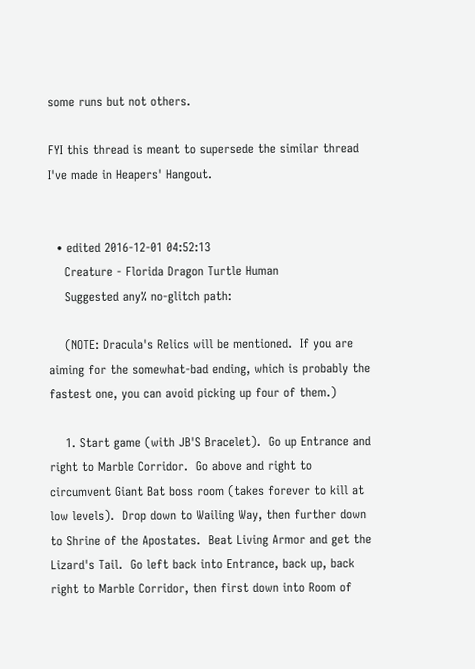some runs but not others.

FYI this thread is meant to supersede the similar thread I've made in Heapers' Hangout.


  • edited 2016-12-01 04:52:13
    Creature - Florida Dragon Turtle Human
    Suggested any% no-glitch path:

    (NOTE: Dracula's Relics will be mentioned.  If you are aiming for the somewhat-bad ending, which is probably the fastest one, you can avoid picking up four of them.)

    1. Start game (with JB'S Bracelet).  Go up Entrance and right to Marble Corridor.  Go above and right to circumvent Giant Bat boss room (takes forever to kill at low levels).  Drop down to Wailing Way, then further down to Shrine of the Apostates.  Beat Living Armor and get the Lizard's Tail.  Go left back into Entrance, back up, back right to Marble Corridor, then first down into Room of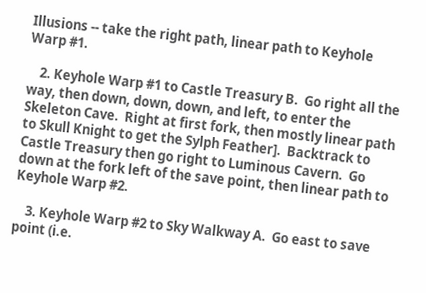Illusions -- take the right path, linear path to Keyhole Warp #1.

    2. Keyhole Warp #1 to Castle Treasury B.  Go right all the way, then down, down, down, and left, to enter the Skeleton Cave.  Right at first fork, then mostly linear path to Skull Knight to get the Sylph Feather].  Backtrack to Castle Treasury then go right to Luminous Cavern.  Go down at the fork left of the save point, then linear path to Keyhole Warp #2.

    3. Keyhole Warp #2 to Sky Walkway A.  Go east to save point (i.e.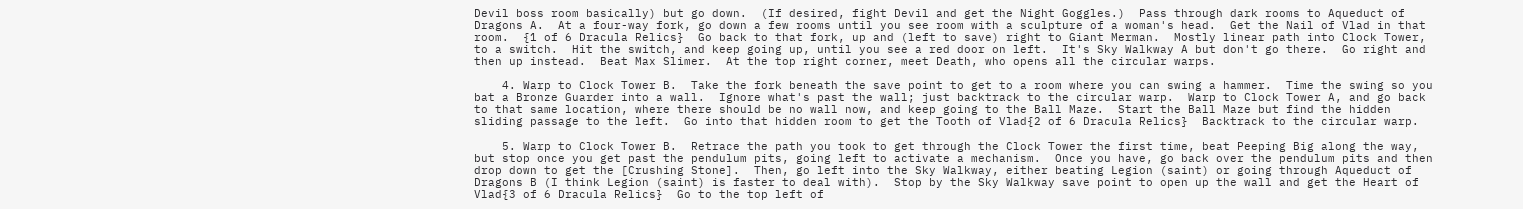Devil boss room basically) but go down.  (If desired, fight Devil and get the Night Goggles.)  Pass through dark rooms to Aqueduct of Dragons A.  At a four-way fork, go down a few rooms until you see room with a sculpture of a woman's head.  Get the Nail of Vlad in that room.  {1 of 6 Dracula Relics}  Go back to that fork, up and (left to save) right to Giant Merman.  Mostly linear path into Clock Tower, to a switch.  Hit the switch, and keep going up, until you see a red door on left.  It's Sky Walkway A but don't go there.  Go right and then up instead.  Beat Max Slimer.  At the top right corner, meet Death, who opens all the circular warps.

    4. Warp to Clock Tower B.  Take the fork beneath the save point to get to a room where you can swing a hammer.  Time the swing so you bat a Bronze Guarder into a wall.  Ignore what's past the wall; just backtrack to the circular warp.  Warp to Clock Tower A, and go back to that same location, where there should be no wall now, and keep going to the Ball Maze.  Start the Ball Maze but find the hidden sliding passage to the left.  Go into that hidden room to get the Tooth of Vlad{2 of 6 Dracula Relics}  Backtrack to the circular warp.

    5. Warp to Clock Tower B.  Retrace the path you took to get through the Clock Tower the first time, beat Peeping Big along the way, but stop once you get past the pendulum pits, going left to activate a mechanism.  Once you have, go back over the pendulum pits and then drop down to get the [Crushing Stone].  Then, go left into the Sky Walkway, either beating Legion (saint) or going through Aqueduct of Dragons B (I think Legion (saint) is faster to deal with).  Stop by the Sky Walkway save point to open up the wall and get the Heart of Vlad{3 of 6 Dracula Relics}  Go to the top left of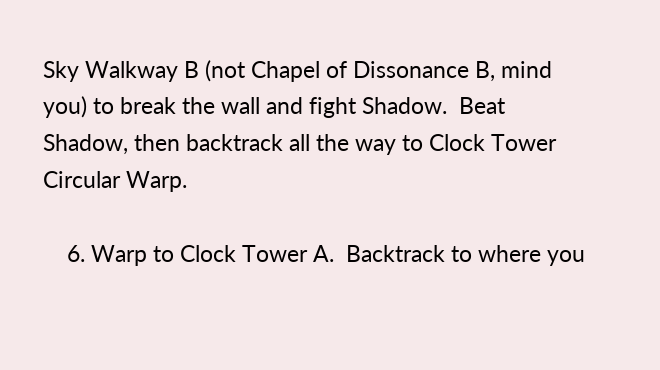Sky Walkway B (not Chapel of Dissonance B, mind you) to break the wall and fight Shadow.  Beat Shadow, then backtrack all the way to Clock Tower Circular Warp.

    6. Warp to Clock Tower A.  Backtrack to where you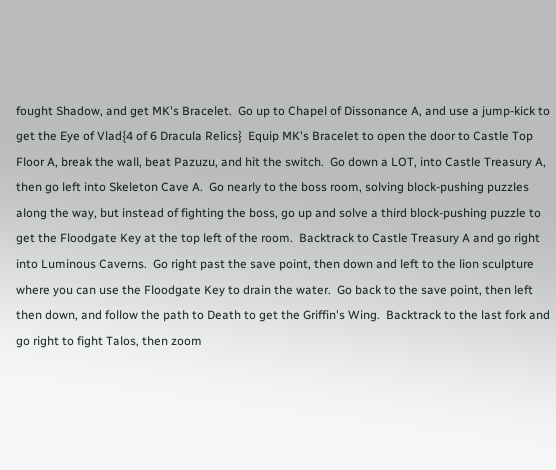fought Shadow, and get MK's Bracelet.  Go up to Chapel of Dissonance A, and use a jump-kick to get the Eye of Vlad{4 of 6 Dracula Relics}  Equip MK's Bracelet to open the door to Castle Top Floor A, break the wall, beat Pazuzu, and hit the switch.  Go down a LOT, into Castle Treasury A, then go left into Skeleton Cave A.  Go nearly to the boss room, solving block-pushing puzzles along the way, but instead of fighting the boss, go up and solve a third block-pushing puzzle to get the Floodgate Key at the top left of the room.  Backtrack to Castle Treasury A and go right into Luminous Caverns.  Go right past the save point, then down and left to the lion sculpture where you can use the Floodgate Key to drain the water.  Go back to the save point, then left then down, and follow the path to Death to get the Griffin's Wing.  Backtrack to the last fork and go right to fight Talos, then zoom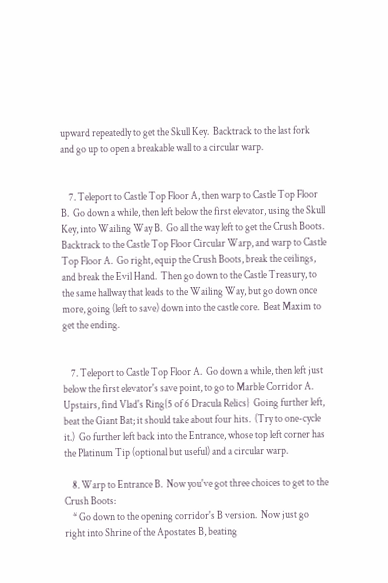upward repeatedly to get the Skull Key.  Backtrack to the last fork and go up to open a breakable wall to a circular warp.


    7. Teleport to Castle Top Floor A, then warp to Castle Top Floor B.  Go down a while, then left below the first elevator, using the Skull Key, into Wailing Way B.  Go all the way left to get the Crush Boots.  Backtrack to the Castle Top Floor Circular Warp, and warp to Castle Top Floor A.  Go right, equip the Crush Boots, break the ceilings, and break the Evil Hand.  Then go down to the Castle Treasury, to the same hallway that leads to the Wailing Way, but go down once more, going (left to save) down into the castle core.  Beat Maxim to get the ending.


    7. Teleport to Castle Top Floor A.  Go down a while, then left just below the first elevator's save point, to go to Marble Corridor A.  Upstairs, find Vlad's Ring{5 of 6 Dracula Relics}  Going further left, beat the Giant Bat; it should take about four hits.  (Try to one-cycle it.)  Go further left back into the Entrance, whose top left corner has the Platinum Tip (optional but useful) and a circular warp.

    8. Warp to Entrance B.  Now you've got three choices to get to the Crush Boots:
    * Go down to the opening corridor's B version.  Now just go right into Shrine of the Apostates B, beating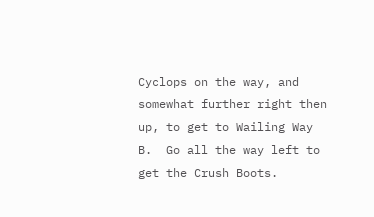Cyclops on the way, and somewhat further right then up, to get to Wailing Way B.  Go all the way left to get the Crush Boots.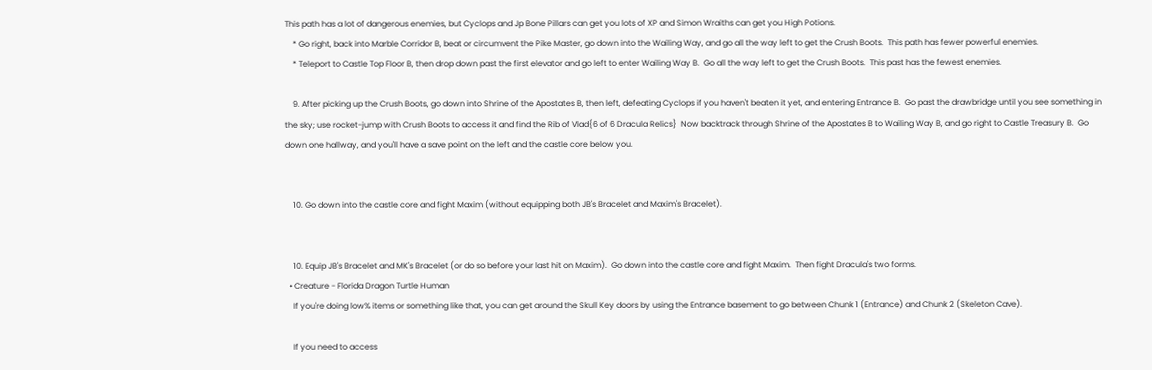This path has a lot of dangerous enemies, but Cyclops and Jp Bone Pillars can get you lots of XP and Simon Wraiths can get you High Potions.
    * Go right, back into Marble Corridor B, beat or circumvent the Pike Master, go down into the Wailing Way, and go all the way left to get the Crush Boots.  This path has fewer powerful enemies.
    * Teleport to Castle Top Floor B, then drop down past the first elevator and go left to enter Wailing Way B.  Go all the way left to get the Crush Boots.  This past has the fewest enemies.

    9. After picking up the Crush Boots, go down into Shrine of the Apostates B, then left, defeating Cyclops if you haven't beaten it yet, and entering Entrance B.  Go past the drawbridge until you see something in the sky; use rocket-jump with Crush Boots to access it and find the Rib of Vlad{6 of 6 Dracula Relics}  Now backtrack through Shrine of the Apostates B to Wailing Way B, and go right to Castle Treasury B.  Go down one hallway, and you'll have a save point on the left and the castle core below you.


    10. Go down into the castle core and fight Maxim (without equipping both JB's Bracelet and Maxim's Bracelet).


    10. Equip JB's Bracelet and MK's Bracelet (or do so before your last hit on Maxim).  Go down into the castle core and fight Maxim.  Then fight Dracula's two forms.
  • Creature - Florida Dragon Turtle Human
    If you're doing low% items or something like that, you can get around the Skull Key doors by using the Entrance basement to go between Chunk 1 (Entrance) and Chunk 2 (Skeleton Cave).

    If you need to access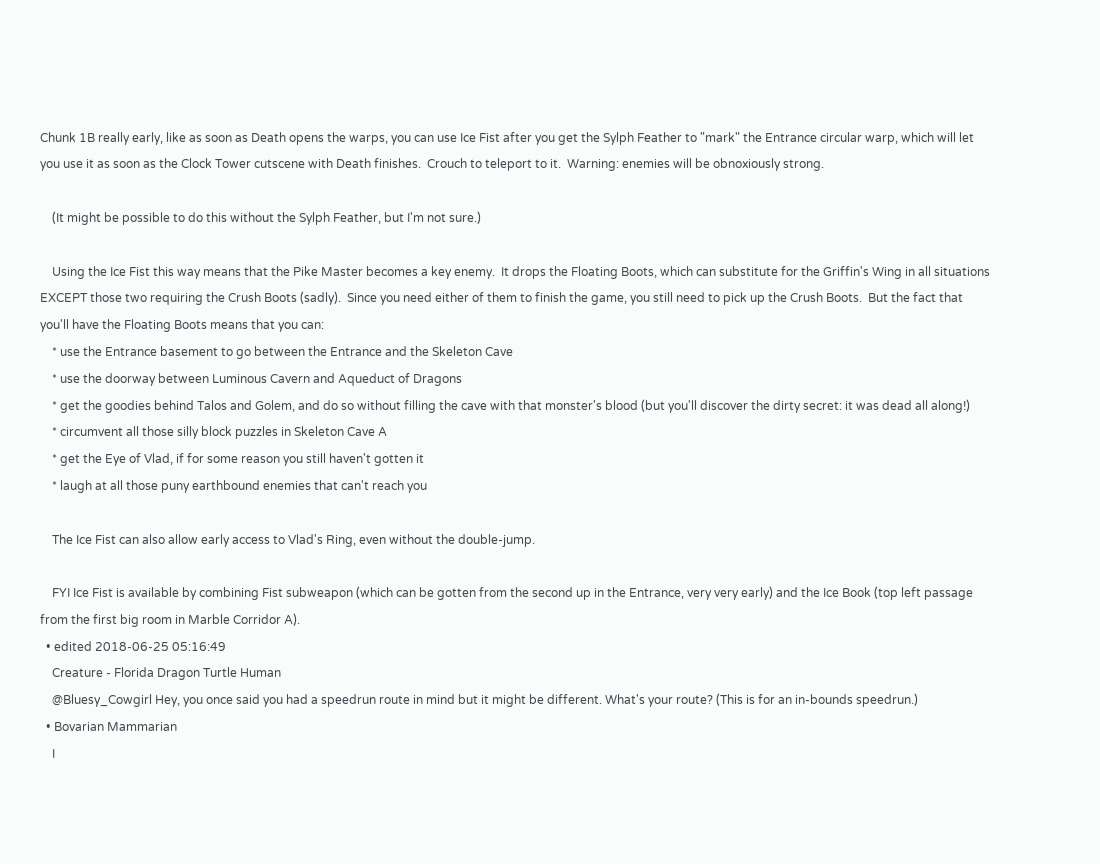Chunk 1B really early, like as soon as Death opens the warps, you can use Ice Fist after you get the Sylph Feather to "mark" the Entrance circular warp, which will let you use it as soon as the Clock Tower cutscene with Death finishes.  Crouch to teleport to it.  Warning: enemies will be obnoxiously strong.

    (It might be possible to do this without the Sylph Feather, but I'm not sure.)

    Using the Ice Fist this way means that the Pike Master becomes a key enemy.  It drops the Floating Boots, which can substitute for the Griffin's Wing in all situations EXCEPT those two requiring the Crush Boots (sadly).  Since you need either of them to finish the game, you still need to pick up the Crush Boots.  But the fact that you'll have the Floating Boots means that you can:
    * use the Entrance basement to go between the Entrance and the Skeleton Cave
    * use the doorway between Luminous Cavern and Aqueduct of Dragons
    * get the goodies behind Talos and Golem, and do so without filling the cave with that monster's blood (but you'll discover the dirty secret: it was dead all along!)
    * circumvent all those silly block puzzles in Skeleton Cave A
    * get the Eye of Vlad, if for some reason you still haven't gotten it
    * laugh at all those puny earthbound enemies that can't reach you

    The Ice Fist can also allow early access to Vlad's Ring, even without the double-jump.

    FYI Ice Fist is available by combining Fist subweapon (which can be gotten from the second up in the Entrance, very very early) and the Ice Book (top left passage from the first big room in Marble Corridor A).
  • edited 2018-06-25 05:16:49
    Creature - Florida Dragon Turtle Human
    @Bluesy_Cowgirl Hey, you once said you had a speedrun route in mind but it might be different. What's your route? (This is for an in-bounds speedrun.)
  • Bovarian Mammarian
    I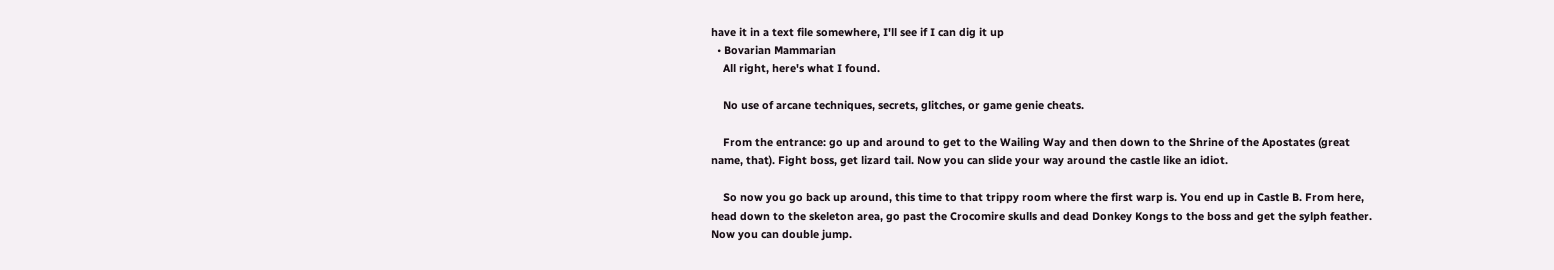have it in a text file somewhere, I'll see if I can dig it up
  • Bovarian Mammarian
    All right, here's what I found.

    No use of arcane techniques, secrets, glitches, or game genie cheats.

    From the entrance: go up and around to get to the Wailing Way and then down to the Shrine of the Apostates (great name, that). Fight boss, get lizard tail. Now you can slide your way around the castle like an idiot.

    So now you go back up around, this time to that trippy room where the first warp is. You end up in Castle B. From here, head down to the skeleton area, go past the Crocomire skulls and dead Donkey Kongs to the boss and get the sylph feather. Now you can double jump.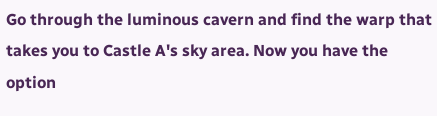Go through the luminous cavern and find the warp that takes you to Castle A's sky area. Now you have the option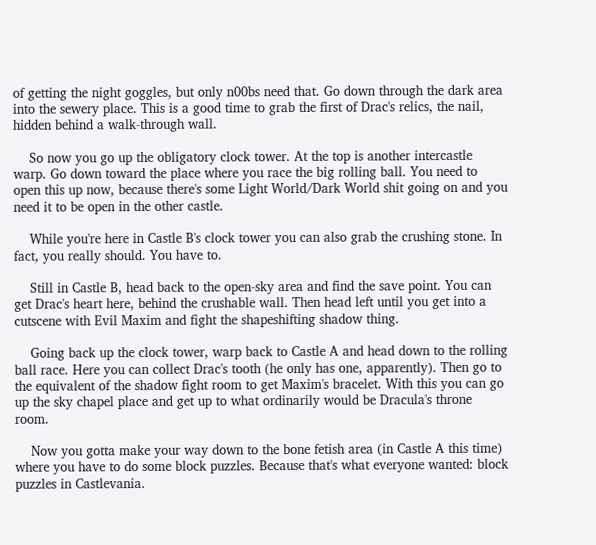of getting the night goggles, but only n00bs need that. Go down through the dark area into the sewery place. This is a good time to grab the first of Drac's relics, the nail, hidden behind a walk-through wall.

    So now you go up the obligatory clock tower. At the top is another intercastle warp. Go down toward the place where you race the big rolling ball. You need to open this up now, because there's some Light World/Dark World shit going on and you need it to be open in the other castle.

    While you're here in Castle B's clock tower you can also grab the crushing stone. In fact, you really should. You have to.

    Still in Castle B, head back to the open-sky area and find the save point. You can get Drac's heart here, behind the crushable wall. Then head left until you get into a cutscene with Evil Maxim and fight the shapeshifting shadow thing.

    Going back up the clock tower, warp back to Castle A and head down to the rolling ball race. Here you can collect Drac's tooth (he only has one, apparently). Then go to the equivalent of the shadow fight room to get Maxim's bracelet. With this you can go up the sky chapel place and get up to what ordinarily would be Dracula's throne room.

    Now you gotta make your way down to the bone fetish area (in Castle A this time) where you have to do some block puzzles. Because that's what everyone wanted: block puzzles in Castlevania.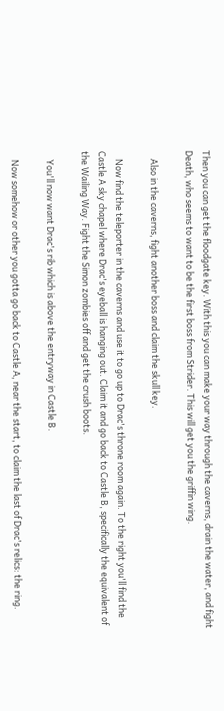Then you can get the floodgate key. With this you can make your way through the caverns, drain the water, and fight Death, who seems to want to be the first boss from Strider. This will get you the griffin wing.

    Also in the caverns, fight another boss and claim the skull key.

    Now find the teleporter in the caverns and use it to go up to Drac's throne room again. To the right you'll find the Castle A sky chapel where Drac's eyeball is hanging out. Claim it and go back to Castle B, specifically the equivalent of the Wailing Way. Fight the Simon zombies off and get the crush boots.

    You'll now want Drac's rib which is above the entryway in Castle B.

    Now somehow or other you gotta go back to Castle A, near the start, to claim the last of Drac's relics: the ring.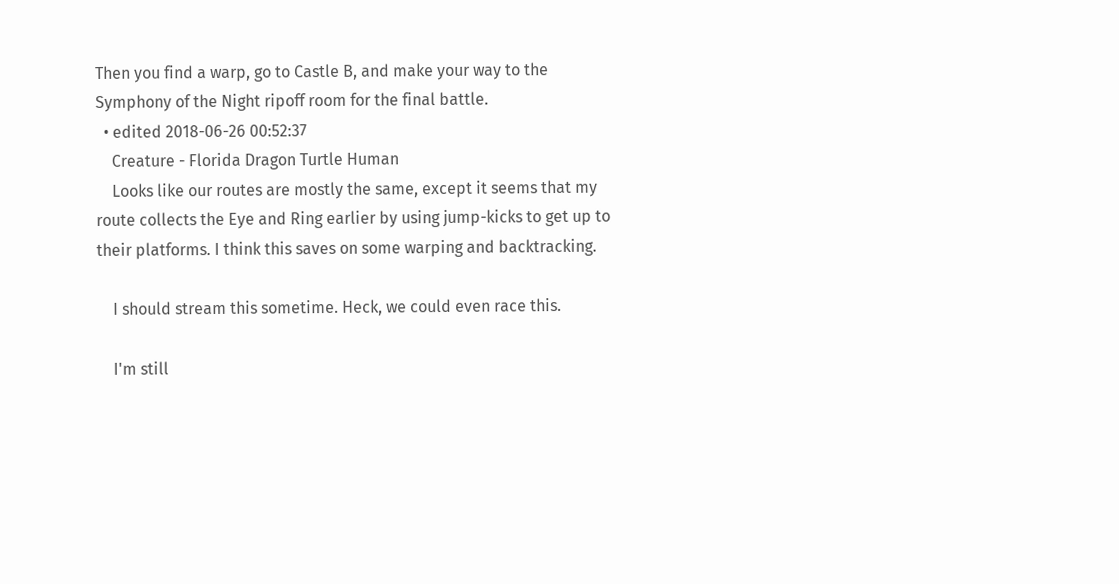Then you find a warp, go to Castle B, and make your way to the Symphony of the Night ripoff room for the final battle.
  • edited 2018-06-26 00:52:37
    Creature - Florida Dragon Turtle Human
    Looks like our routes are mostly the same, except it seems that my route collects the Eye and Ring earlier by using jump-kicks to get up to their platforms. I think this saves on some warping and backtracking.

    I should stream this sometime. Heck, we could even race this.

    I'm still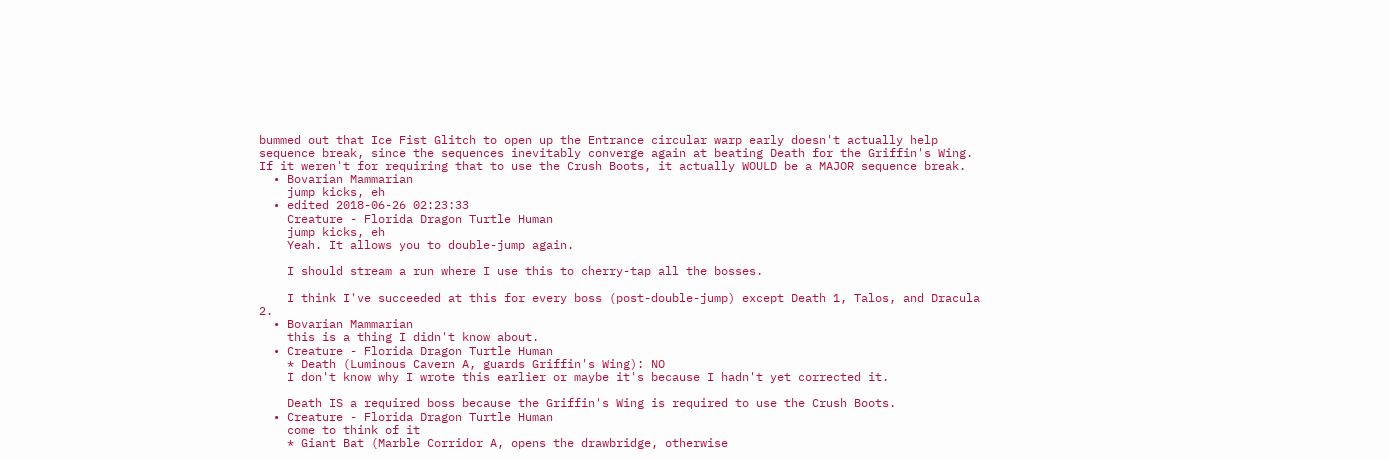bummed out that Ice Fist Glitch to open up the Entrance circular warp early doesn't actually help sequence break, since the sequences inevitably converge again at beating Death for the Griffin's Wing. If it weren't for requiring that to use the Crush Boots, it actually WOULD be a MAJOR sequence break.
  • Bovarian Mammarian
    jump kicks, eh
  • edited 2018-06-26 02:23:33
    Creature - Florida Dragon Turtle Human
    jump kicks, eh
    Yeah. It allows you to double-jump again.

    I should stream a run where I use this to cherry-tap all the bosses.

    I think I've succeeded at this for every boss (post-double-jump) except Death 1, Talos, and Dracula 2.
  • Bovarian Mammarian
    this is a thing I didn't know about.
  • Creature - Florida Dragon Turtle Human
    * Death (Luminous Cavern A, guards Griffin's Wing): NO
    I don't know why I wrote this earlier or maybe it's because I hadn't yet corrected it.

    Death IS a required boss because the Griffin's Wing is required to use the Crush Boots.
  • Creature - Florida Dragon Turtle Human
    come to think of it
    * Giant Bat (Marble Corridor A, opens the drawbridge, otherwise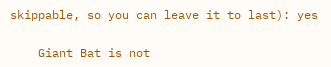skippable, so you can leave it to last): yes

    Giant Bat is not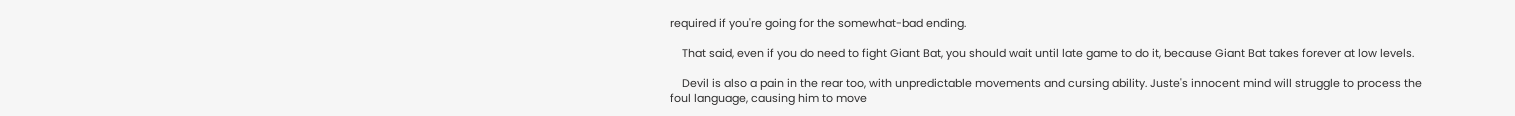required if you're going for the somewhat-bad ending.

    That said, even if you do need to fight Giant Bat, you should wait until late game to do it, because Giant Bat takes forever at low levels.

    Devil is also a pain in the rear too, with unpredictable movements and cursing ability. Juste's innocent mind will struggle to process the foul language, causing him to move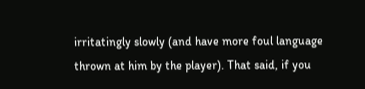irritatingly slowly (and have more foul language thrown at him by the player). That said, if you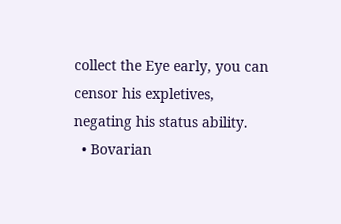collect the Eye early, you can censor his expletives, negating his status ability.
  • Bovarian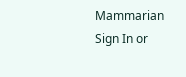Mammarian
Sign In or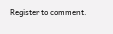Register to comment.